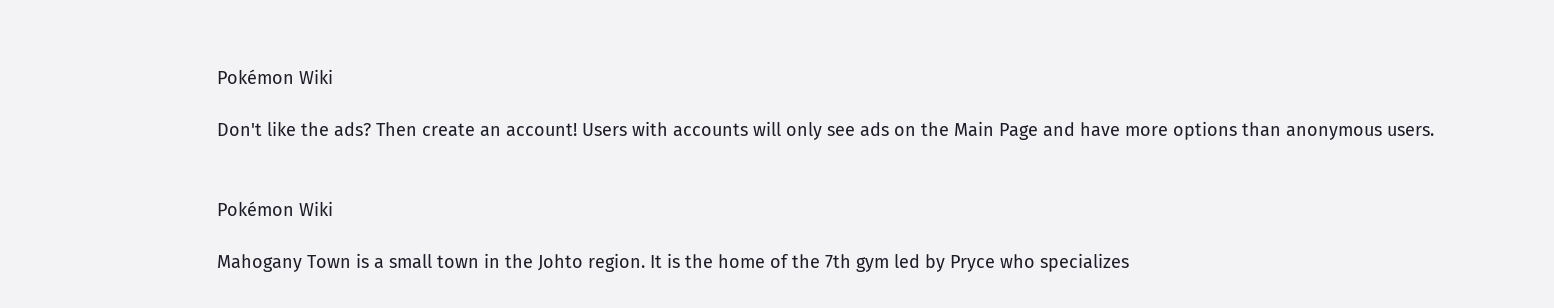Pokémon Wiki

Don't like the ads? Then create an account! Users with accounts will only see ads on the Main Page and have more options than anonymous users.


Pokémon Wiki

Mahogany Town is a small town in the Johto region. It is the home of the 7th gym led by Pryce who specializes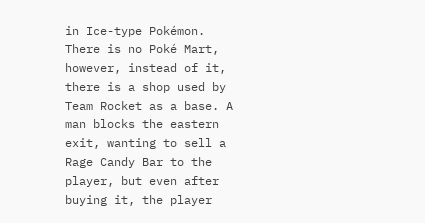in Ice-type Pokémon. There is no Poké Mart, however, instead of it, there is a shop used by Team Rocket as a base. A man blocks the eastern exit, wanting to sell a Rage Candy Bar to the player, but even after buying it, the player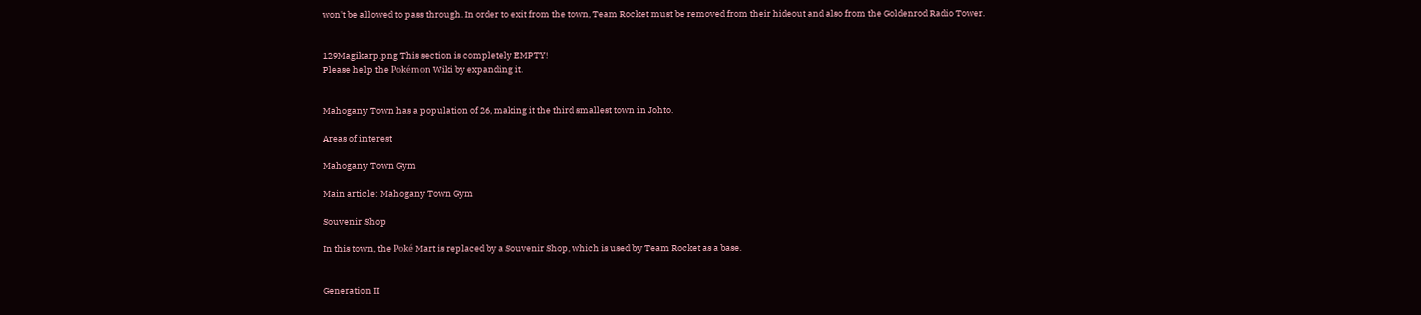won't be allowed to pass through. In order to exit from the town, Team Rocket must be removed from their hideout and also from the Goldenrod Radio Tower.


129Magikarp.png This section is completely EMPTY!
Please help the Pokémon Wiki by expanding it.


Mahogany Town has a population of 26, making it the third smallest town in Johto.

Areas of interest

Mahogany Town Gym

Main article: Mahogany Town Gym

Souvenir Shop

In this town, the Poké Mart is replaced by a Souvenir Shop, which is used by Team Rocket as a base.


Generation II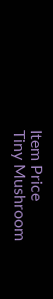Item Price
Tiny Mushroom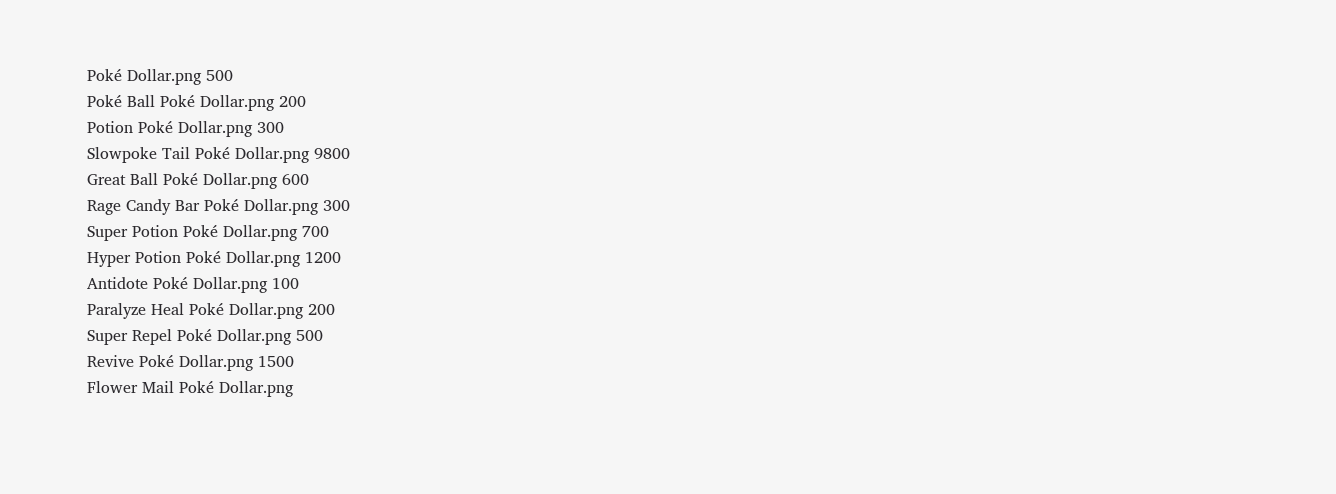Poké Dollar.png 500
Poké Ball Poké Dollar.png 200
Potion Poké Dollar.png 300
Slowpoke Tail Poké Dollar.png 9800
Great Ball Poké Dollar.png 600
Rage Candy Bar Poké Dollar.png 300
Super Potion Poké Dollar.png 700
Hyper Potion Poké Dollar.png 1200
Antidote Poké Dollar.png 100
Paralyze Heal Poké Dollar.png 200
Super Repel Poké Dollar.png 500
Revive Poké Dollar.png 1500
Flower Mail Poké Dollar.png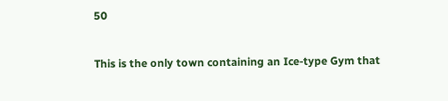50


This is the only town containing an Ice-type Gym that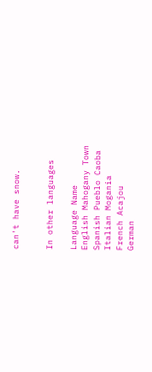can't have snow.


In other languages

Language Name
English Mahogany Town
Spanish Pueblo Caoba
Italian Mogania
French Acajou
German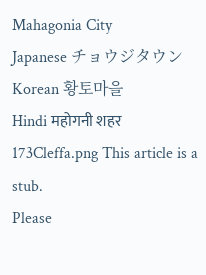Mahagonia City
Japanese チョウジタウン
Korean 황토마을
Hindi महोगनी शहर
173Cleffa.png This article is a stub.
Please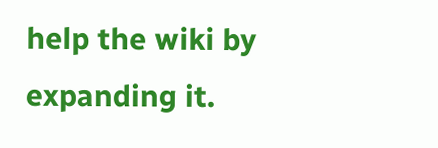help the wiki by expanding it.